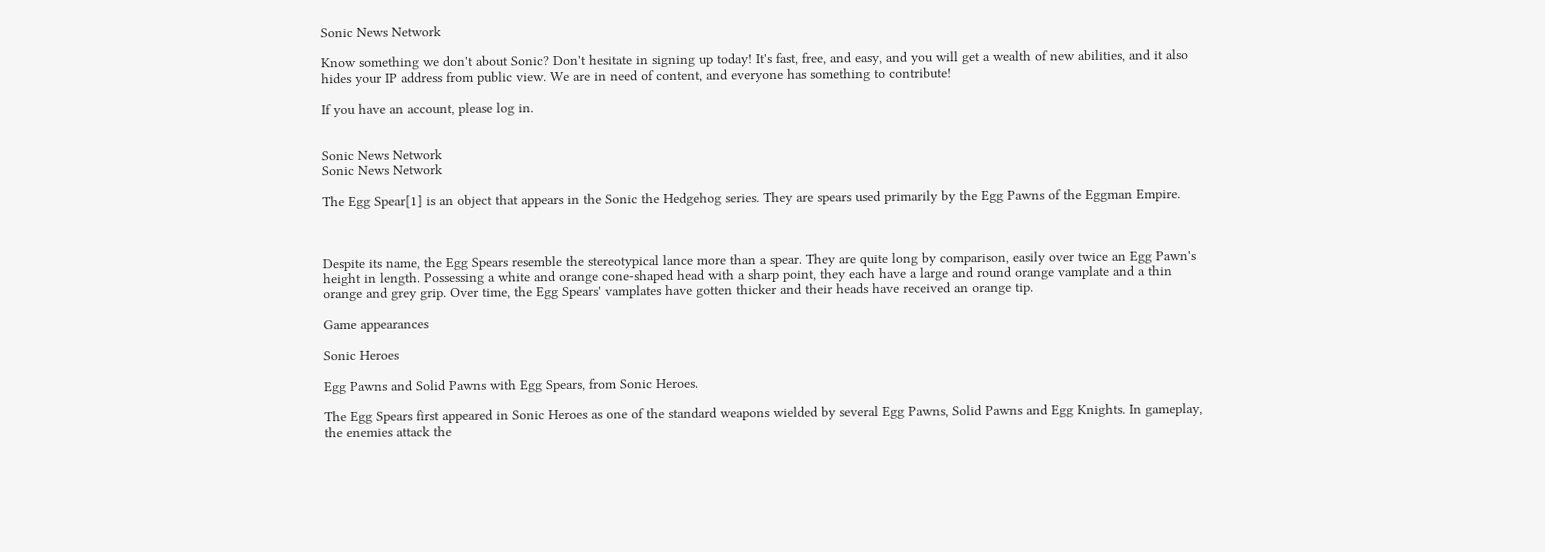Sonic News Network

Know something we don't about Sonic? Don't hesitate in signing up today! It's fast, free, and easy, and you will get a wealth of new abilities, and it also hides your IP address from public view. We are in need of content, and everyone has something to contribute!

If you have an account, please log in.


Sonic News Network
Sonic News Network

The Egg Spear[1] is an object that appears in the Sonic the Hedgehog series. They are spears used primarily by the Egg Pawns of the Eggman Empire.



Despite its name, the Egg Spears resemble the stereotypical lance more than a spear. They are quite long by comparison, easily over twice an Egg Pawn's height in length. Possessing a white and orange cone-shaped head with a sharp point, they each have a large and round orange vamplate and a thin orange and grey grip. Over time, the Egg Spears' vamplates have gotten thicker and their heads have received an orange tip.

Game appearances

Sonic Heroes

Egg Pawns and Solid Pawns with Egg Spears, from Sonic Heroes.

The Egg Spears first appeared in Sonic Heroes as one of the standard weapons wielded by several Egg Pawns, Solid Pawns and Egg Knights. In gameplay, the enemies attack the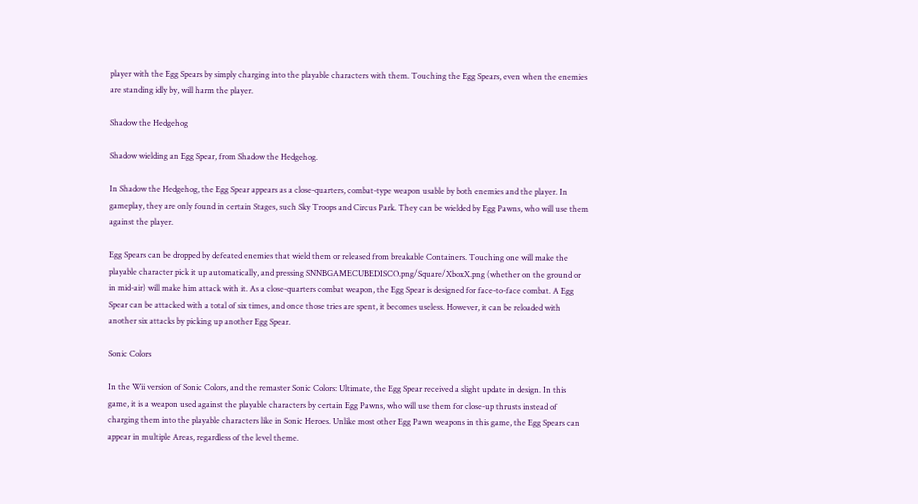player with the Egg Spears by simply charging into the playable characters with them. Touching the Egg Spears, even when the enemies are standing idly by, will harm the player.

Shadow the Hedgehog

Shadow wielding an Egg Spear, from Shadow the Hedgehog.

In Shadow the Hedgehog, the Egg Spear appears as a close-quarters, combat-type weapon usable by both enemies and the player. In gameplay, they are only found in certain Stages, such Sky Troops and Circus Park. They can be wielded by Egg Pawns, who will use them against the player.

Egg Spears can be dropped by defeated enemies that wield them or released from breakable Containers. Touching one will make the playable character pick it up automatically, and pressing SNNBGAMECUBEDISCO.png/Square/XboxX.png (whether on the ground or in mid-air) will make him attack with it. As a close-quarters combat weapon, the Egg Spear is designed for face-to-face combat. A Egg Spear can be attacked with a total of six times, and once those tries are spent, it becomes useless. However, it can be reloaded with another six attacks by picking up another Egg Spear.

Sonic Colors

In the Wii version of Sonic Colors, and the remaster Sonic Colors: Ultimate, the Egg Spear received a slight update in design. In this game, it is a weapon used against the playable characters by certain Egg Pawns, who will use them for close-up thrusts instead of charging them into the playable characters like in Sonic Heroes. Unlike most other Egg Pawn weapons in this game, the Egg Spears can appear in multiple Areas, regardless of the level theme.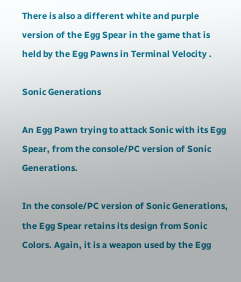There is also a different white and purple version of the Egg Spear in the game that is held by the Egg Pawns in Terminal Velocity .

Sonic Generations

An Egg Pawn trying to attack Sonic with its Egg Spear, from the console/PC version of Sonic Generations.

In the console/PC version of Sonic Generations, the Egg Spear retains its design from Sonic Colors. Again, it is a weapon used by the Egg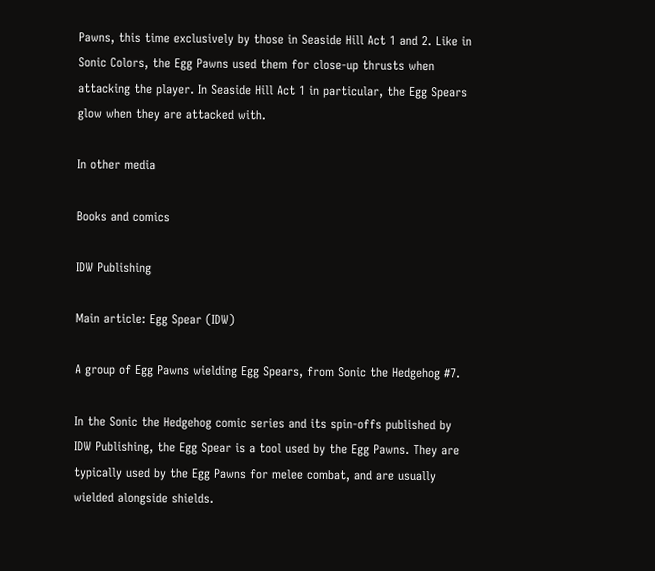Pawns, this time exclusively by those in Seaside Hill Act 1 and 2. Like in Sonic Colors, the Egg Pawns used them for close-up thrusts when attacking the player. In Seaside Hill Act 1 in particular, the Egg Spears glow when they are attacked with.

In other media

Books and comics

IDW Publishing

Main article: Egg Spear (IDW)

A group of Egg Pawns wielding Egg Spears, from Sonic the Hedgehog #7.

In the Sonic the Hedgehog comic series and its spin-offs published by IDW Publishing, the Egg Spear is a tool used by the Egg Pawns. They are typically used by the Egg Pawns for melee combat, and are usually wielded alongside shields.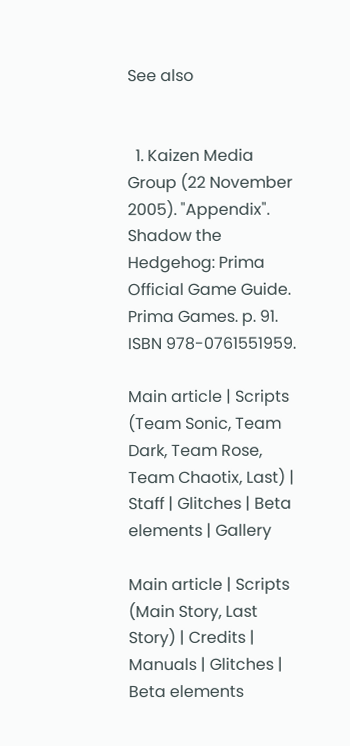See also


  1. Kaizen Media Group (22 November 2005). "Appendix". Shadow the Hedgehog: Prima Official Game Guide. Prima Games. p. 91. ISBN 978-0761551959.

Main article | Scripts (Team Sonic, Team Dark, Team Rose, Team Chaotix, Last) | Staff | Glitches | Beta elements | Gallery

Main article | Scripts (Main Story, Last Story) | Credits | Manuals | Glitches | Beta elements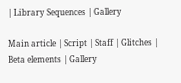| Library Sequences | Gallery

Main article | Script | Staff | Glitches | Beta elements | Gallery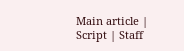Main article | Script | Staff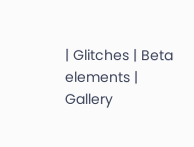| Glitches | Beta elements | Gallery